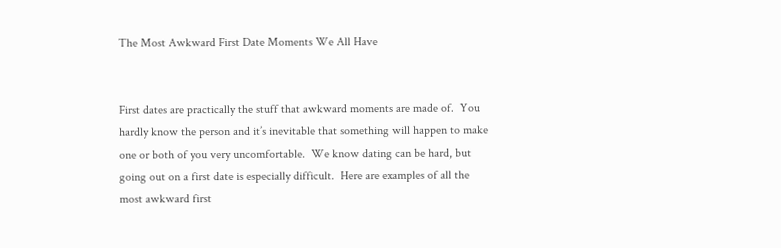The Most Awkward First Date Moments We All Have


First dates are practically the stuff that awkward moments are made of.  You hardly know the person and it’s inevitable that something will happen to make one or both of you very uncomfortable.  We know dating can be hard, but going out on a first date is especially difficult.  Here are examples of all the most awkward first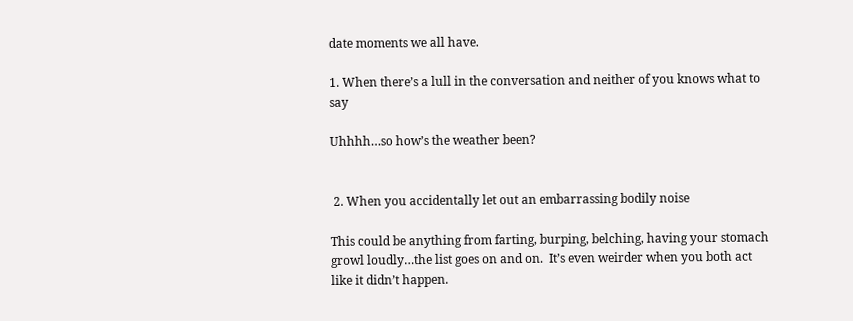date moments we all have.

1. When there’s a lull in the conversation and neither of you knows what to say

Uhhhh…so how’s the weather been?


 2. When you accidentally let out an embarrassing bodily noise

This could be anything from farting, burping, belching, having your stomach growl loudly…the list goes on and on.  It’s even weirder when you both act like it didn’t happen.